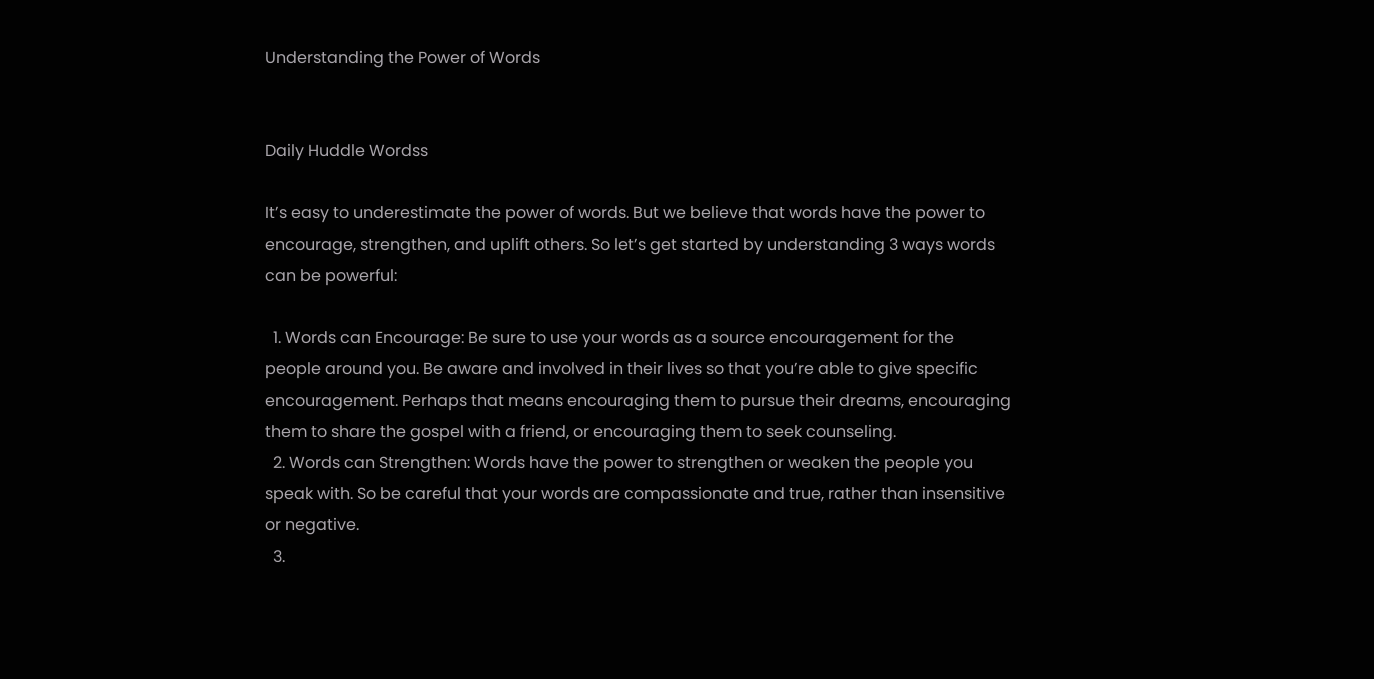Understanding the Power of Words


Daily Huddle Wordss

It’s easy to underestimate the power of words. But we believe that words have the power to encourage, strengthen, and uplift others. So let’s get started by understanding 3 ways words can be powerful:

  1. Words can Encourage: Be sure to use your words as a source encouragement for the people around you. Be aware and involved in their lives so that you’re able to give specific encouragement. Perhaps that means encouraging them to pursue their dreams, encouraging them to share the gospel with a friend, or encouraging them to seek counseling.
  2. Words can Strengthen: Words have the power to strengthen or weaken the people you speak with. So be careful that your words are compassionate and true, rather than insensitive or negative.
  3.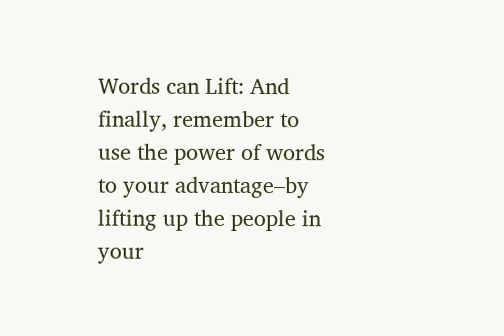Words can Lift: And finally, remember to use the power of words to your advantage–by lifting up the people in your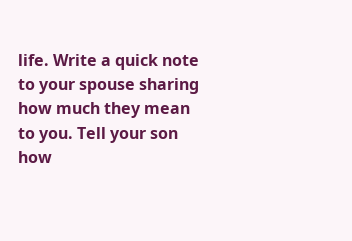life. Write a quick note to your spouse sharing how much they mean to you. Tell your son how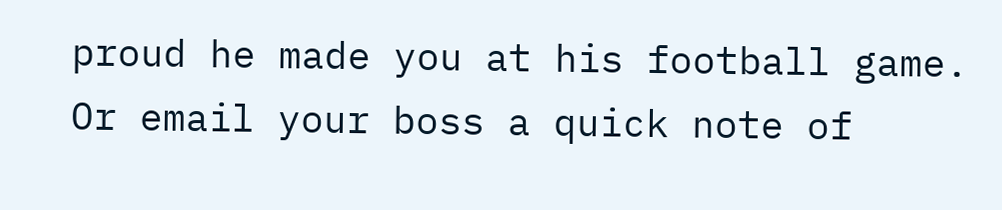proud he made you at his football game. Or email your boss a quick note of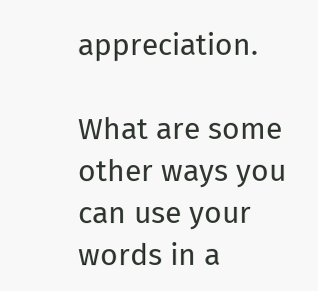appreciation.

What are some other ways you can use your words in a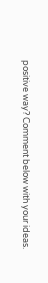positive way? Comment below with your ideas.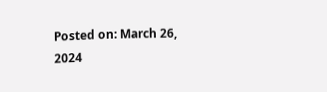Posted on: March 26, 2024